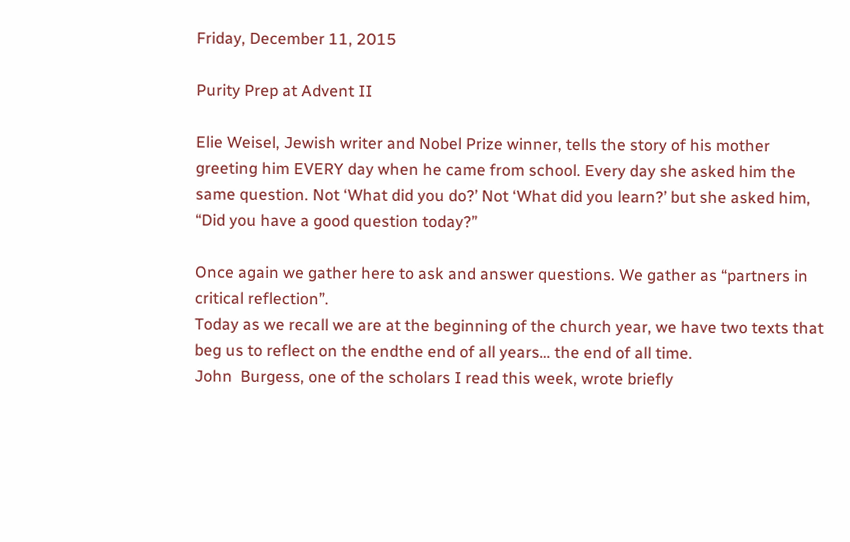Friday, December 11, 2015

Purity Prep at Advent II

Elie Weisel, Jewish writer and Nobel Prize winner, tells the story of his mother greeting him EVERY day when he came from school. Every day she asked him the same question. Not ‘What did you do?’ Not ‘What did you learn?’ but she asked him, “Did you have a good question today?”

Once again we gather here to ask and answer questions. We gather as “partners in critical reflection”.
Today as we recall we are at the beginning of the church year, we have two texts that beg us to reflect on the endthe end of all years… the end of all time.
John  Burgess, one of the scholars I read this week, wrote briefly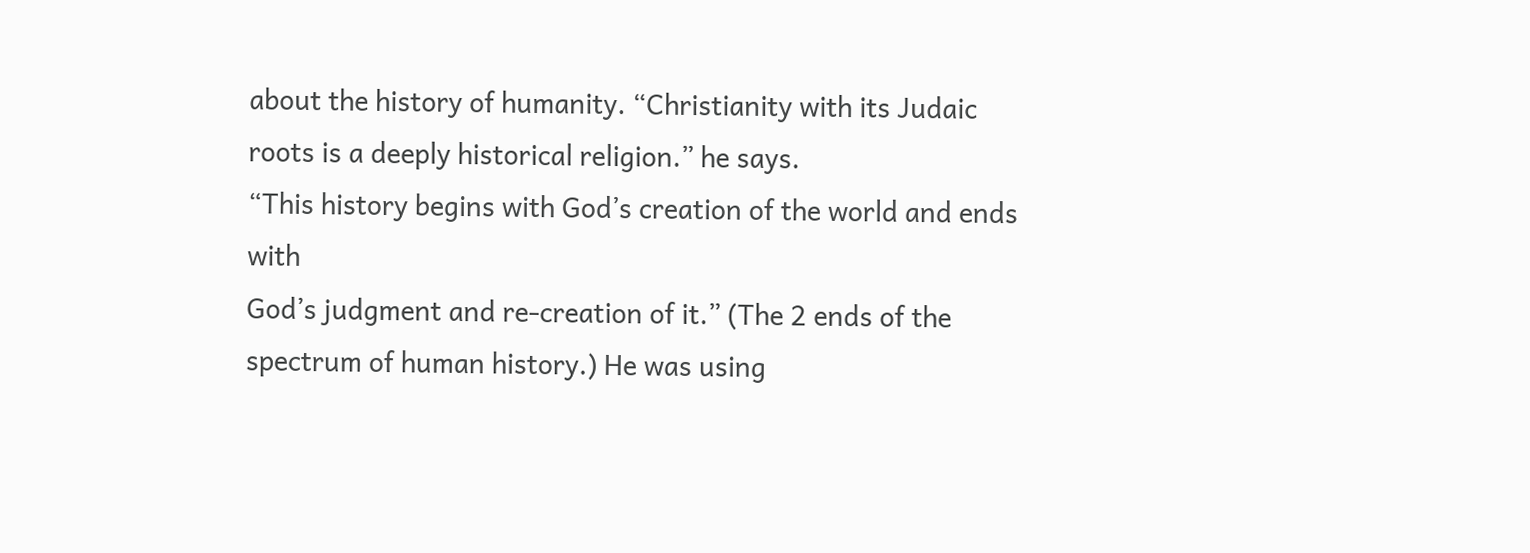about the history of humanity. “Christianity with its Judaic roots is a deeply historical religion.” he says.
“This history begins with God’s creation of the world and ends with
God’s judgment and re-creation of it.” (The 2 ends of the spectrum of human history.) He was using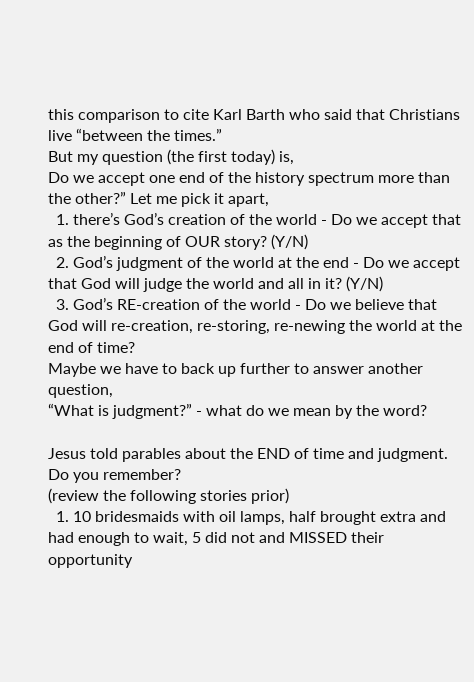this comparison to cite Karl Barth who said that Christians live “between the times.”
But my question (the first today) is,
Do we accept one end of the history spectrum more than the other?” Let me pick it apart,
  1. there’s God’s creation of the world - Do we accept that as the beginning of OUR story? (Y/N)
  2. God’s judgment of the world at the end - Do we accept that God will judge the world and all in it? (Y/N)
  3. God’s RE-creation of the world - Do we believe that  God will re-creation, re-storing, re-newing the world at the end of time?
Maybe we have to back up further to answer another question,
“What is judgment?” - what do we mean by the word?

Jesus told parables about the END of time and judgment. Do you remember?
(review the following stories prior)
  1. 10 bridesmaids with oil lamps, half brought extra and had enough to wait, 5 did not and MISSED their opportunity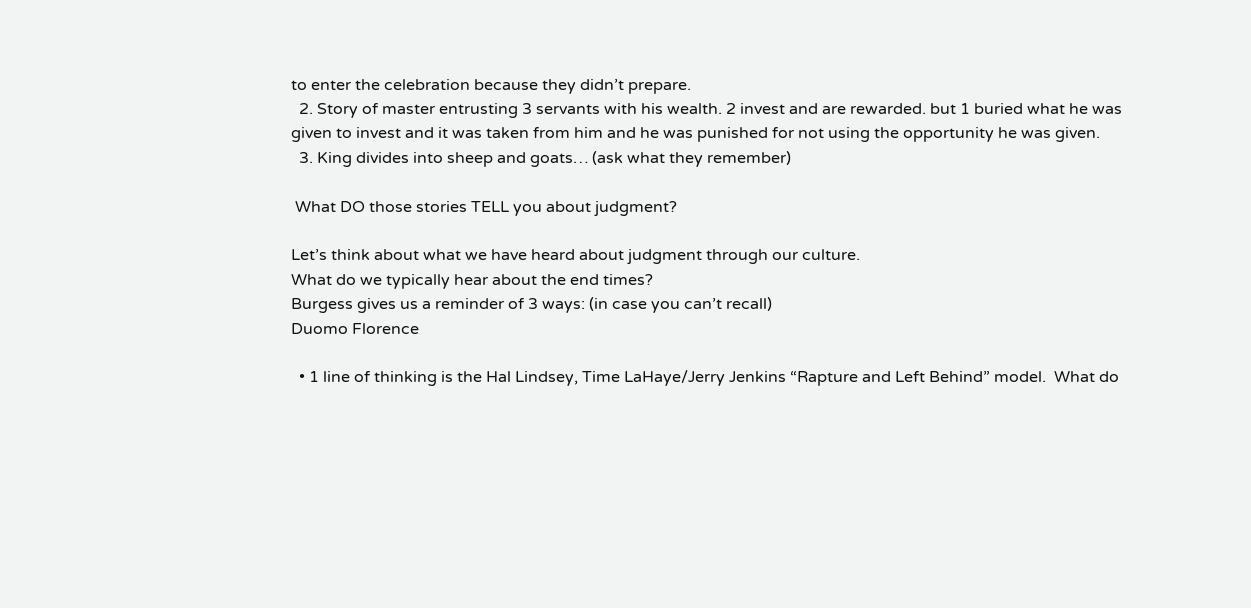to enter the celebration because they didn’t prepare.
  2. Story of master entrusting 3 servants with his wealth. 2 invest and are rewarded. but 1 buried what he was given to invest and it was taken from him and he was punished for not using the opportunity he was given.
  3. King divides into sheep and goats… (ask what they remember)

 What DO those stories TELL you about judgment?

Let’s think about what we have heard about judgment through our culture.
What do we typically hear about the end times?
Burgess gives us a reminder of 3 ways: (in case you can’t recall)
Duomo Florence

  • 1 line of thinking is the Hal Lindsey, Time LaHaye/Jerry Jenkins “Rapture and Left Behind” model.  What do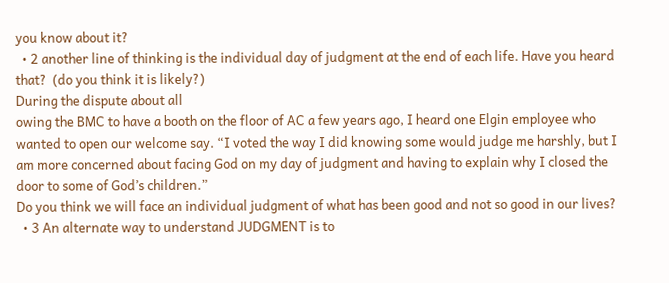you know about it?
  • 2 another line of thinking is the individual day of judgment at the end of each life. Have you heard that?  (do you think it is likely?)
During the dispute about all
owing the BMC to have a booth on the floor of AC a few years ago, I heard one Elgin employee who wanted to open our welcome say. “I voted the way I did knowing some would judge me harshly, but I am more concerned about facing God on my day of judgment and having to explain why I closed the door to some of God’s children.”
Do you think we will face an individual judgment of what has been good and not so good in our lives?
  • 3 An alternate way to understand JUDGMENT is to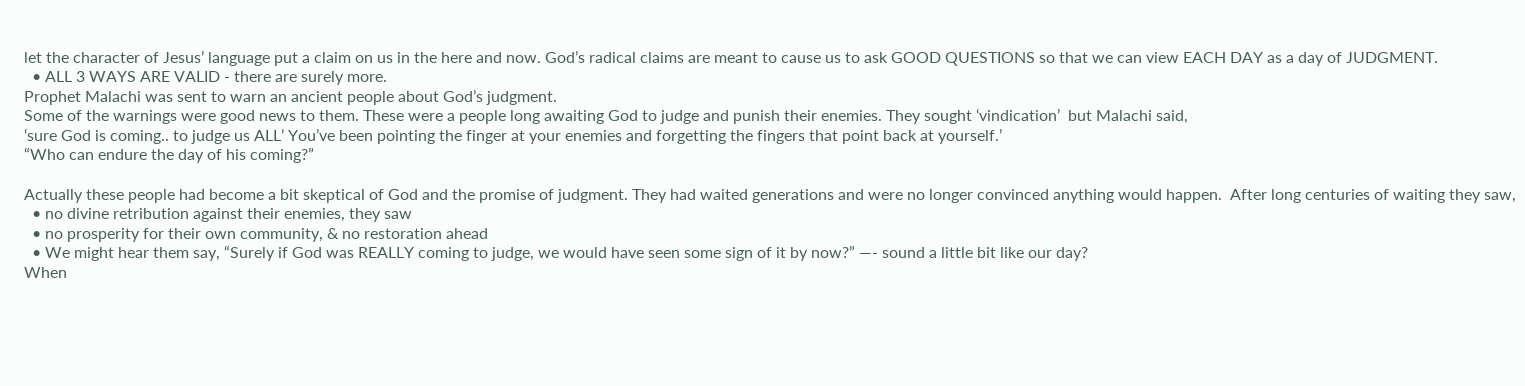let the character of Jesus’ language put a claim on us in the here and now. God’s radical claims are meant to cause us to ask GOOD QUESTIONS so that we can view EACH DAY as a day of JUDGMENT.
  • ALL 3 WAYS ARE VALID - there are surely more.
Prophet Malachi was sent to warn an ancient people about God’s judgment.
Some of the warnings were good news to them. These were a people long awaiting God to judge and punish their enemies. They sought ‘vindication’  but Malachi said,
‘sure God is coming.. to judge us ALL’ You’ve been pointing the finger at your enemies and forgetting the fingers that point back at yourself.’
“Who can endure the day of his coming?”

Actually these people had become a bit skeptical of God and the promise of judgment. They had waited generations and were no longer convinced anything would happen.  After long centuries of waiting they saw,
  • no divine retribution against their enemies, they saw
  • no prosperity for their own community, & no restoration ahead
  • We might hear them say, “Surely if God was REALLY coming to judge, we would have seen some sign of it by now?” —- sound a little bit like our day?
When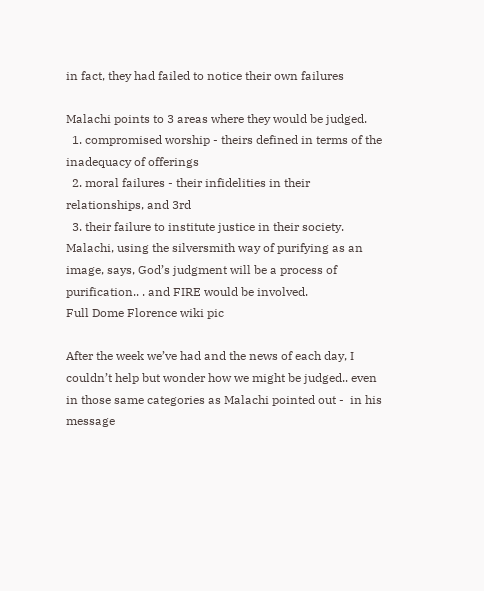in fact, they had failed to notice their own failures

Malachi points to 3 areas where they would be judged.
  1. compromised worship - theirs defined in terms of the inadequacy of offerings
  2. moral failures - their infidelities in their relationships, and 3rd
  3. their failure to institute justice in their society.
Malachi, using the silversmith way of purifying as an image, says, God’s judgment will be a process of purification.. . and FIRE would be involved.
Full Dome Florence wiki pic

After the week we’ve had and the news of each day, I couldn’t help but wonder how we might be judged.. even in those same categories as Malachi pointed out -  in his message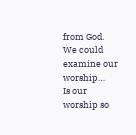from God.
We could examine our worship…
Is our worship so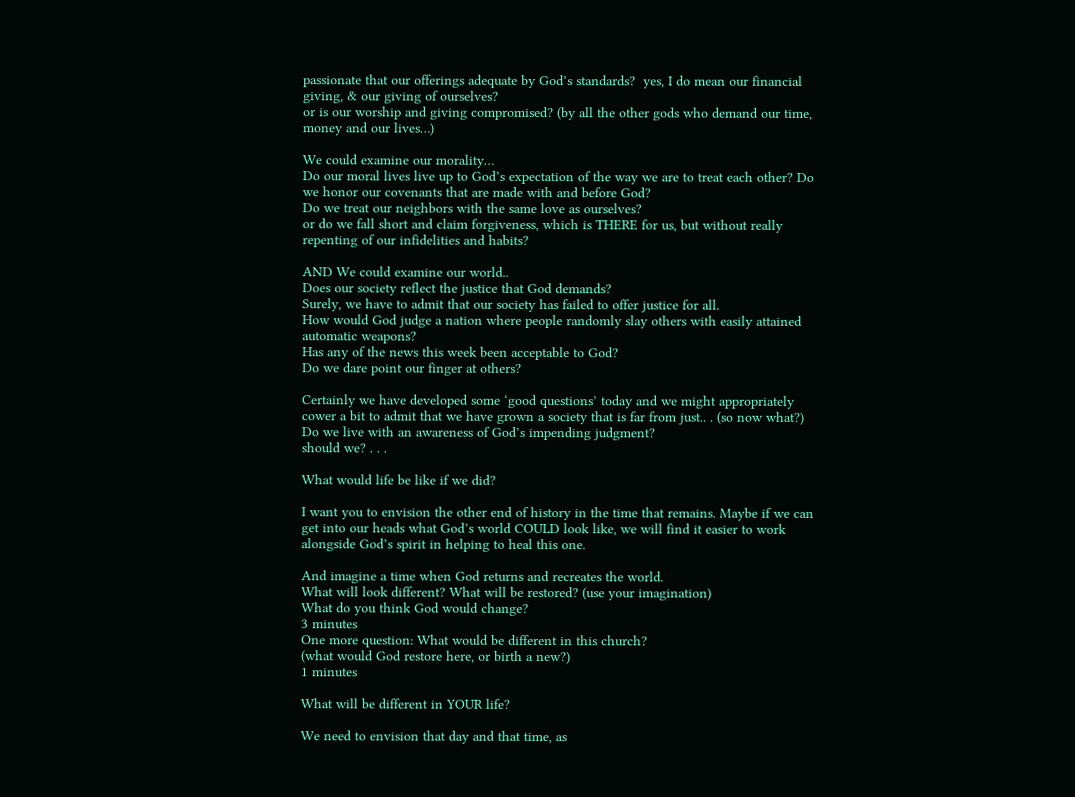passionate that our offerings adequate by God’s standards?  yes, I do mean our financial giving, & our giving of ourselves?
or is our worship and giving compromised? (by all the other gods who demand our time, money and our lives…)

We could examine our morality…
Do our moral lives live up to God’s expectation of the way we are to treat each other? Do we honor our covenants that are made with and before God?
Do we treat our neighbors with the same love as ourselves?
or do we fall short and claim forgiveness, which is THERE for us, but without really repenting of our infidelities and habits?

AND We could examine our world..
Does our society reflect the justice that God demands?
Surely, we have to admit that our society has failed to offer justice for all.
How would God judge a nation where people randomly slay others with easily attained automatic weapons?
Has any of the news this week been acceptable to God?
Do we dare point our finger at others?

Certainly we have developed some ‘good questions’ today and we might appropriately cower a bit to admit that we have grown a society that is far from just.. . (so now what?)
Do we live with an awareness of God’s impending judgment?
should we? . . .

What would life be like if we did?

I want you to envision the other end of history in the time that remains. Maybe if we can get into our heads what God’s world COULD look like, we will find it easier to work alongside God’s spirit in helping to heal this one.

And imagine a time when God returns and recreates the world.
What will look different? What will be restored? (use your imagination)
What do you think God would change?
3 minutes
One more question: What would be different in this church?
(what would God restore here, or birth a new?)
1 minutes

What will be different in YOUR life?

We need to envision that day and that time, as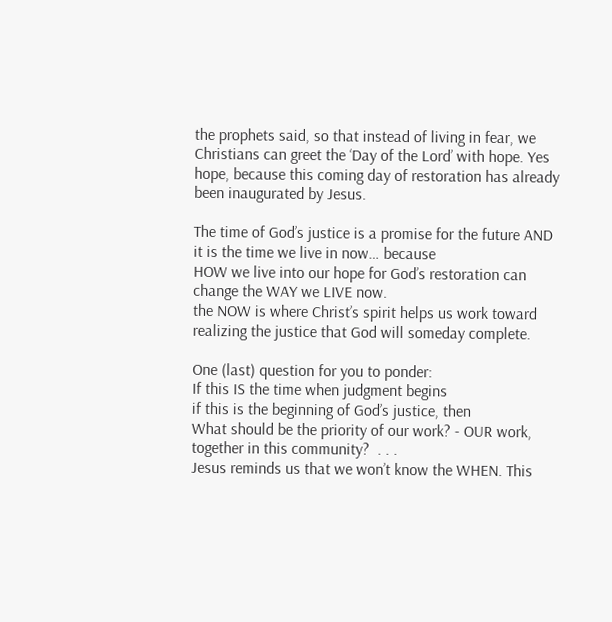the prophets said, so that instead of living in fear, we Christians can greet the ‘Day of the Lord’ with hope. Yes hope, because this coming day of restoration has already been inaugurated by Jesus.

The time of God’s justice is a promise for the future AND
it is the time we live in now… because
HOW we live into our hope for God’s restoration can change the WAY we LIVE now.
the NOW is where Christ’s spirit helps us work toward realizing the justice that God will someday complete.

One (last) question for you to ponder:
If this IS the time when judgment begins
if this is the beginning of God’s justice, then
What should be the priority of our work? - OUR work, together in this community?  . . .
Jesus reminds us that we won’t know the WHEN. This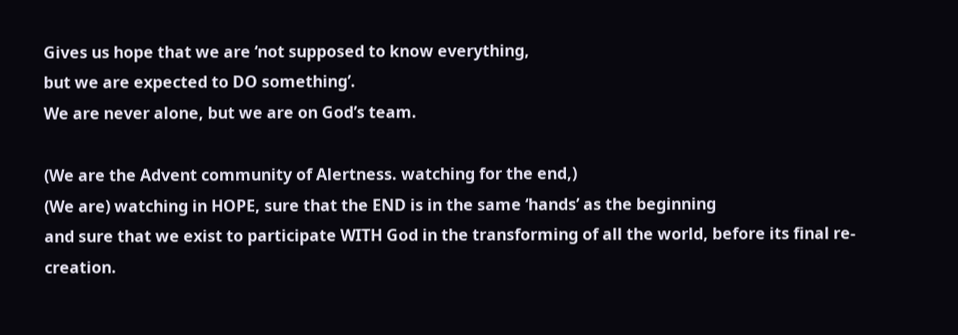Gives us hope that we are ‘not supposed to know everything,
but we are expected to DO something’.
We are never alone, but we are on God’s team.

(We are the Advent community of Alertness. watching for the end,)
(We are) watching in HOPE, sure that the END is in the same ‘hands’ as the beginning
and sure that we exist to participate WITH God in the transforming of all the world, before its final re-creation.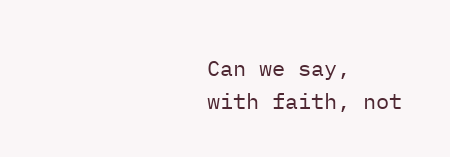Can we say, with faith, not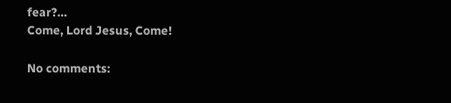fear?…
Come, Lord Jesus, Come!

No comments: